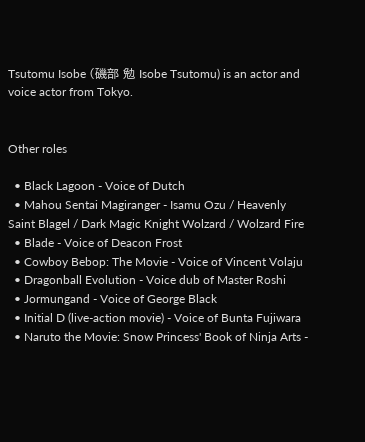Tsutomu Isobe (磯部 勉 Isobe Tsutomu) is an actor and voice actor from Tokyo.


Other roles

  • Black Lagoon - Voice of Dutch
  • Mahou Sentai Magiranger - Isamu Ozu / Heavenly Saint Blagel / Dark Magic Knight Wolzard / Wolzard Fire
  • Blade - Voice of Deacon Frost
  • Cowboy Bebop: The Movie - Voice of Vincent Volaju
  • Dragonball Evolution - Voice dub of Master Roshi
  • Jormungand - Voice of George Black
  • Initial D (live-action movie) - Voice of Bunta Fujiwara
  • Naruto the Movie: Snow Princess' Book of Ninja Arts -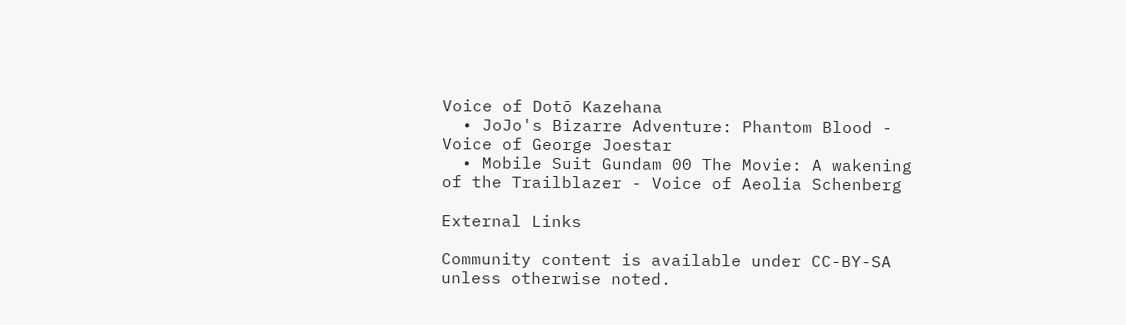Voice of Dotō Kazehana
  • JoJo's Bizarre Adventure: Phantom Blood - Voice of George Joestar
  • Mobile Suit Gundam 00 The Movie: A wakening of the Trailblazer - Voice of Aeolia Schenberg

External Links

Community content is available under CC-BY-SA unless otherwise noted.